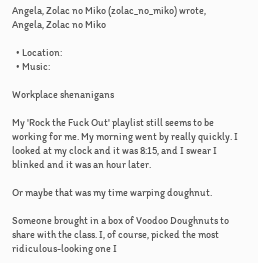Angela, Zolac no Miko (zolac_no_miko) wrote,
Angela, Zolac no Miko

  • Location:
  • Music:

Workplace shenanigans

My 'Rock the Fuck Out' playlist still seems to be working for me. My morning went by really quickly. I looked at my clock and it was 8:15, and I swear I blinked and it was an hour later.

Or maybe that was my time warping doughnut.

Someone brought in a box of Voodoo Doughnuts to share with the class. I, of course, picked the most ridiculous-looking one I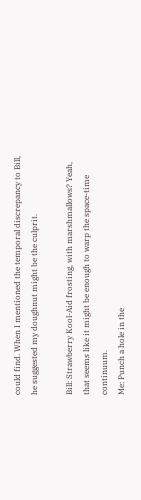could find. When I mentioned the temporal discrepancy to Bill, he suggested my doughnut might be the culprit.

Bill: Strawberry Kool-Aid frosting, with marshmallows? Yeah, that seems like it might be enough to warp the space-time continuum.
Me: Punch a hole in the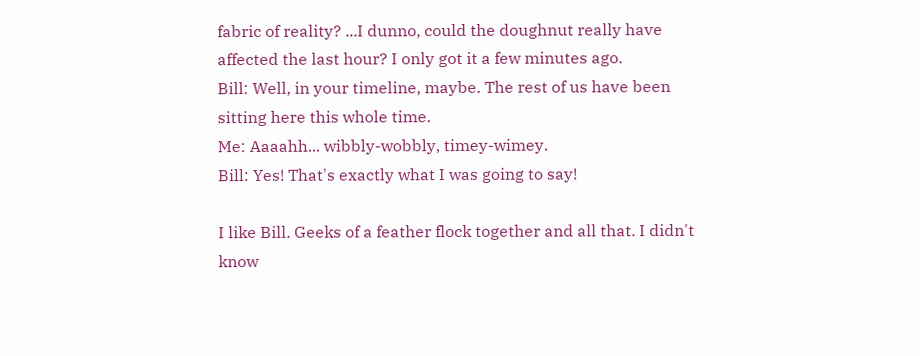fabric of reality? ...I dunno, could the doughnut really have affected the last hour? I only got it a few minutes ago.
Bill: Well, in your timeline, maybe. The rest of us have been sitting here this whole time.
Me: Aaaahh... wibbly-wobbly, timey-wimey.
Bill: Yes! That's exactly what I was going to say!

I like Bill. Geeks of a feather flock together and all that. I didn't know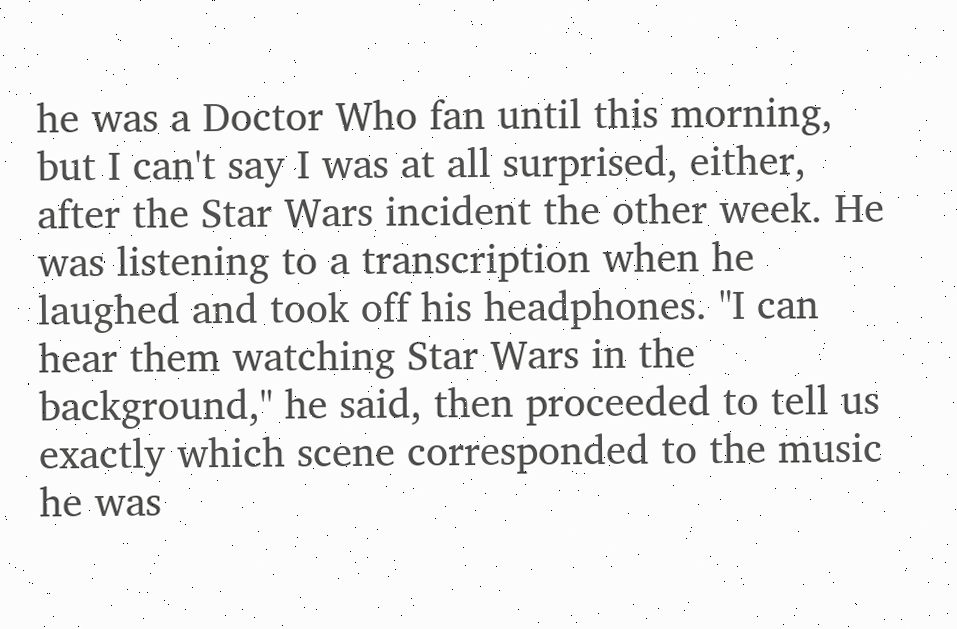he was a Doctor Who fan until this morning, but I can't say I was at all surprised, either, after the Star Wars incident the other week. He was listening to a transcription when he laughed and took off his headphones. "I can hear them watching Star Wars in the background," he said, then proceeded to tell us exactly which scene corresponded to the music he was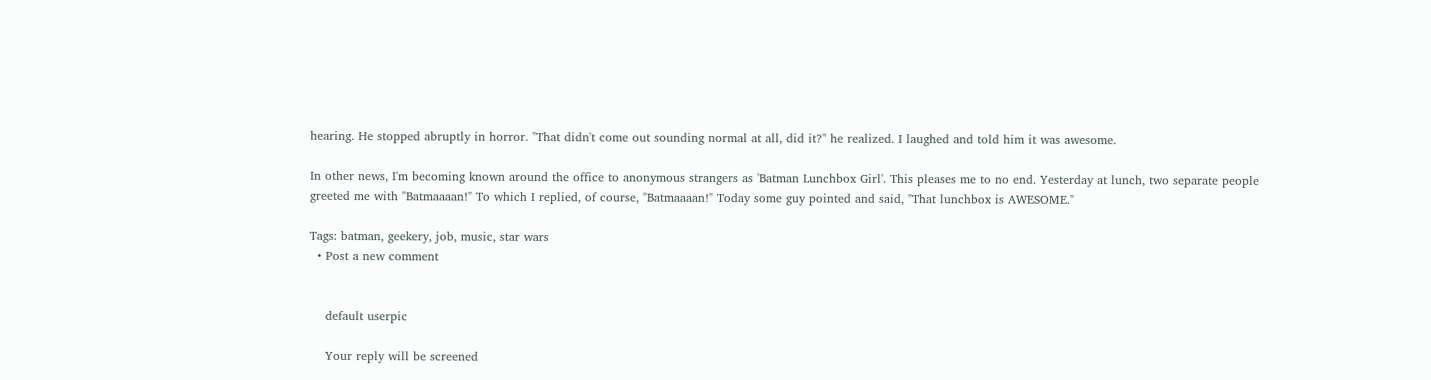hearing. He stopped abruptly in horror. "That didn't come out sounding normal at all, did it?" he realized. I laughed and told him it was awesome.

In other news, I'm becoming known around the office to anonymous strangers as 'Batman Lunchbox Girl'. This pleases me to no end. Yesterday at lunch, two separate people greeted me with "Batmaaaan!" To which I replied, of course, "Batmaaaan!" Today some guy pointed and said, "That lunchbox is AWESOME."

Tags: batman, geekery, job, music, star wars
  • Post a new comment


    default userpic

    Your reply will be screened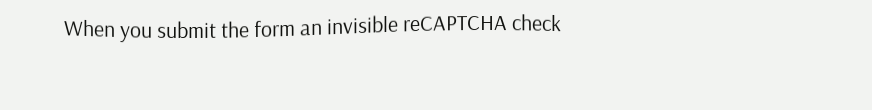When you submit the form an invisible reCAPTCHA check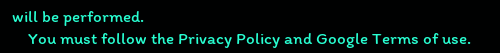will be performed.
    You must follow the Privacy Policy and Google Terms of use.